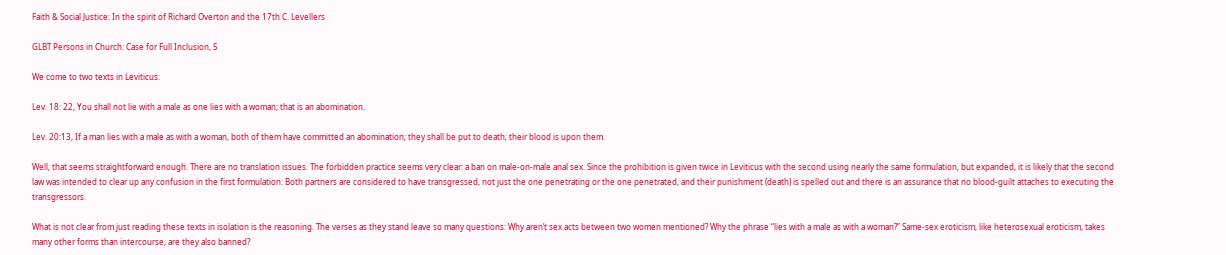Faith & Social Justice: In the spirit of Richard Overton and the 17th C. Levellers

GLBT Persons in Church: Case for Full Inclusion, 5

We come to two texts in Leviticus:

Lev. 18: 22, You shall not lie with a male as one lies with a woman; that is an abomination.

Lev. 20:13, If a man lies with a male as with a woman, both of them have committed an abomination; they shall be put to death; their blood is upon them.

Well, that seems straightforward enough. There are no translation issues. The forbidden practice seems very clear: a ban on male-on-male anal sex. Since the prohibition is given twice in Leviticus with the second using nearly the same formulation, but expanded, it is likely that the second law was intended to clear up any confusion in the first formulation: Both partners are considered to have transgressed, not just the one penetrating or the one penetrated, and their punishment (death) is spelled out and there is an assurance that no blood-guilt attaches to executing the transgressors.

What is not clear from just reading these texts in isolation is the reasoning. The verses as they stand leave so many questions: Why aren’t sex acts between two women mentioned? Why the phrase “lies with a male as with a woman?” Same-sex eroticism, like heterosexual eroticism, takes many other forms than intercourse, are they also banned?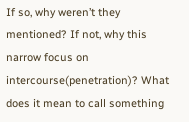If so, why weren’t they mentioned? If not, why this narrow focus on intercourse(penetration)? What does it mean to call something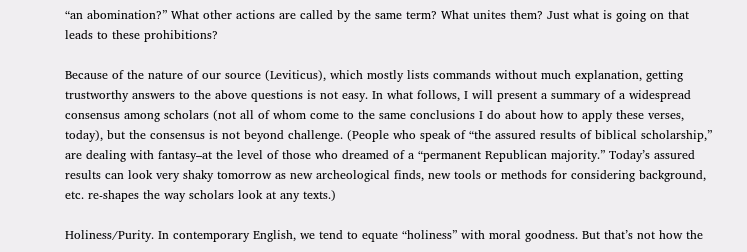“an abomination?” What other actions are called by the same term? What unites them? Just what is going on that leads to these prohibitions?

Because of the nature of our source (Leviticus), which mostly lists commands without much explanation, getting trustworthy answers to the above questions is not easy. In what follows, I will present a summary of a widespread consensus among scholars (not all of whom come to the same conclusions I do about how to apply these verses, today), but the consensus is not beyond challenge. (People who speak of “the assured results of biblical scholarship,” are dealing with fantasy–at the level of those who dreamed of a “permanent Republican majority.” Today’s assured results can look very shaky tomorrow as new archeological finds, new tools or methods for considering background, etc. re-shapes the way scholars look at any texts.)

Holiness/Purity. In contemporary English, we tend to equate “holiness” with moral goodness. But that’s not how the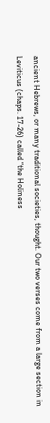ancient Hebrews, or many traditional societies, thought. Our two verses come from a large section in Leviticus (chaps. 17-26) called “the Holiness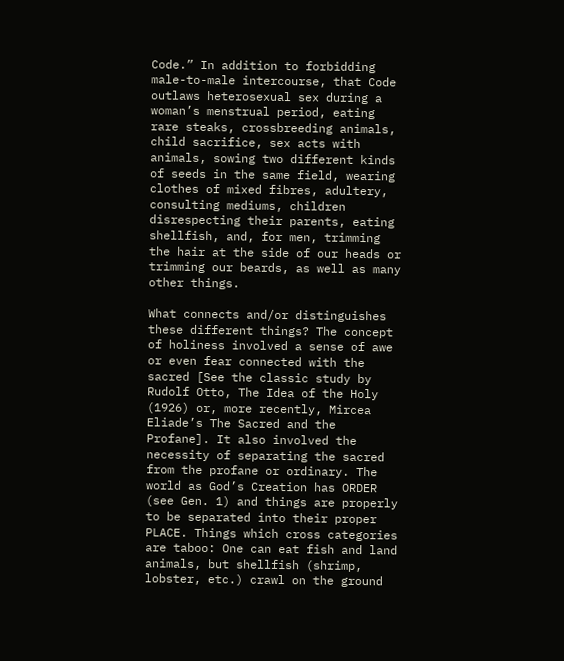Code.” In addition to forbidding male-to-male intercourse, that Code outlaws heterosexual sex during a woman’s menstrual period, eating rare steaks, crossbreeding animals, child sacrifice, sex acts with animals, sowing two different kinds of seeds in the same field, wearing clothes of mixed fibres, adultery, consulting mediums, children disrespecting their parents, eating shellfish, and, for men, trimming the hair at the side of our heads or trimming our beards, as well as many other things.

What connects and/or distinguishes these different things? The concept of holiness involved a sense of awe or even fear connected with the sacred [See the classic study by Rudolf Otto, The Idea of the Holy (1926) or, more recently, Mircea Eliade’s The Sacred and the Profane]. It also involved the necessity of separating the sacred from the profane or ordinary. The world as God’s Creation has ORDER (see Gen. 1) and things are properly to be separated into their proper PLACE. Things which cross categories are taboo: One can eat fish and land animals, but shellfish (shrimp, lobster, etc.) crawl on the ground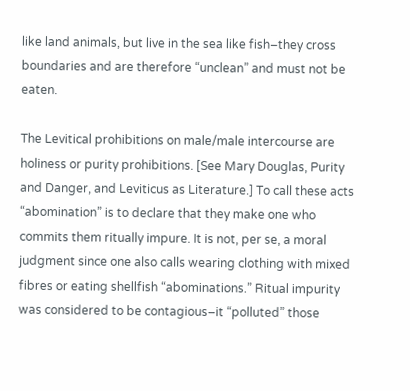like land animals, but live in the sea like fish–they cross boundaries and are therefore “unclean” and must not be eaten.

The Levitical prohibitions on male/male intercourse are holiness or purity prohibitions. [See Mary Douglas, Purity and Danger, and Leviticus as Literature.] To call these acts “abomination” is to declare that they make one who commits them ritually impure. It is not, per se, a moral judgment since one also calls wearing clothing with mixed fibres or eating shellfish “abominations.” Ritual impurity was considered to be contagious–it “polluted” those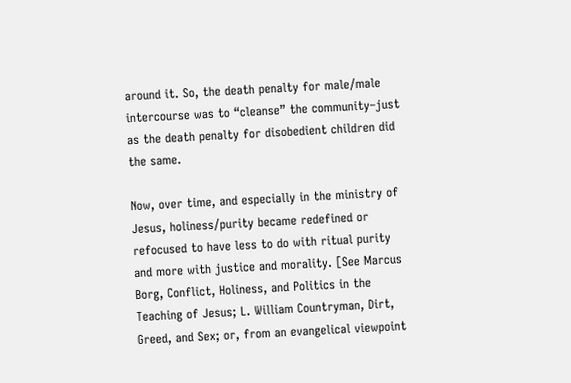around it. So, the death penalty for male/male intercourse was to “cleanse” the community–just as the death penalty for disobedient children did the same.

Now, over time, and especially in the ministry of Jesus, holiness/purity became redefined or refocused to have less to do with ritual purity and more with justice and morality. [See Marcus Borg, Conflict, Holiness, and Politics in the Teaching of Jesus; L. William Countryman, Dirt, Greed, and Sex; or, from an evangelical viewpoint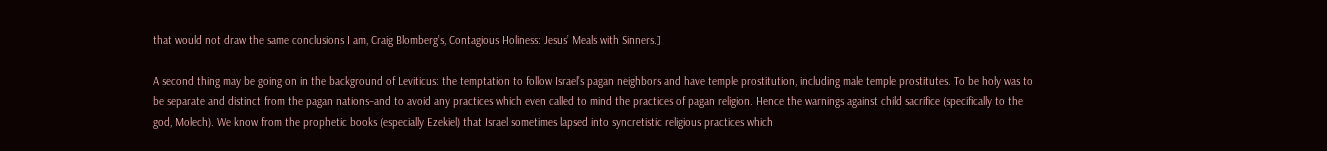that would not draw the same conclusions I am, Craig Blomberg’s, Contagious Holiness: Jesus’ Meals with Sinners.]

A second thing may be going on in the background of Leviticus: the temptation to follow Israel’s pagan neighbors and have temple prostitution, including male temple prostitutes. To be holy was to be separate and distinct from the pagan nations–and to avoid any practices which even called to mind the practices of pagan religion. Hence the warnings against child sacrifice (specifically to the god, Molech). We know from the prophetic books (especially Ezekiel) that Israel sometimes lapsed into syncretistic religious practices which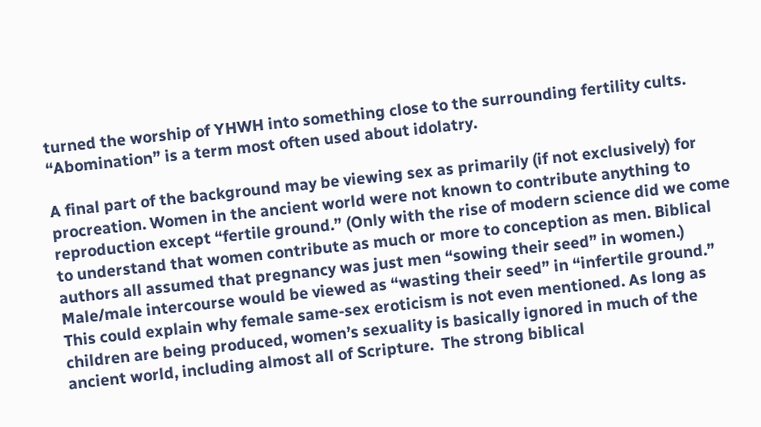turned the worship of YHWH into something close to the surrounding fertility cults. “Abomination” is a term most often used about idolatry.

A final part of the background may be viewing sex as primarily (if not exclusively) for procreation. Women in the ancient world were not known to contribute anything to reproduction except “fertile ground.” (Only with the rise of modern science did we come to understand that women contribute as much or more to conception as men. Biblical authors all assumed that pregnancy was just men “sowing their seed” in women.) Male/male intercourse would be viewed as “wasting their seed” in “infertile ground.” This could explain why female same-sex eroticism is not even mentioned. As long as children are being produced, women’s sexuality is basically ignored in much of the ancient world, including almost all of Scripture.  The strong biblical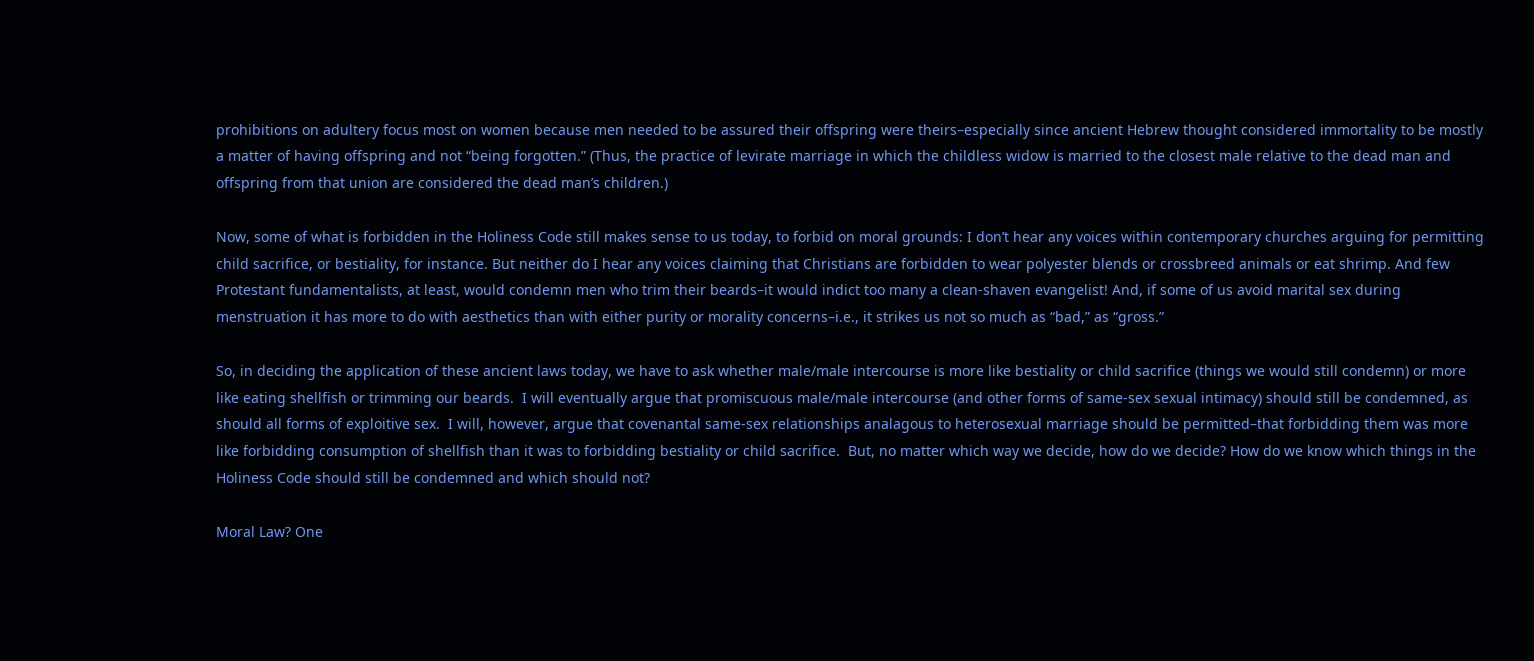prohibitions on adultery focus most on women because men needed to be assured their offspring were theirs–especially since ancient Hebrew thought considered immortality to be mostly a matter of having offspring and not “being forgotten.” (Thus, the practice of levirate marriage in which the childless widow is married to the closest male relative to the dead man and offspring from that union are considered the dead man’s children.)

Now, some of what is forbidden in the Holiness Code still makes sense to us today, to forbid on moral grounds: I don’t hear any voices within contemporary churches arguing for permitting child sacrifice, or bestiality, for instance. But neither do I hear any voices claiming that Christians are forbidden to wear polyester blends or crossbreed animals or eat shrimp. And few Protestant fundamentalists, at least, would condemn men who trim their beards–it would indict too many a clean-shaven evangelist! And, if some of us avoid marital sex during menstruation it has more to do with aesthetics than with either purity or morality concerns–i.e., it strikes us not so much as “bad,” as “gross.”

So, in deciding the application of these ancient laws today, we have to ask whether male/male intercourse is more like bestiality or child sacrifice (things we would still condemn) or more like eating shellfish or trimming our beards.  I will eventually argue that promiscuous male/male intercourse (and other forms of same-sex sexual intimacy) should still be condemned, as should all forms of exploitive sex.  I will, however, argue that covenantal same-sex relationships analagous to heterosexual marriage should be permitted–that forbidding them was more like forbidding consumption of shellfish than it was to forbidding bestiality or child sacrifice.  But, no matter which way we decide, how do we decide? How do we know which things in the Holiness Code should still be condemned and which should not?

Moral Law? One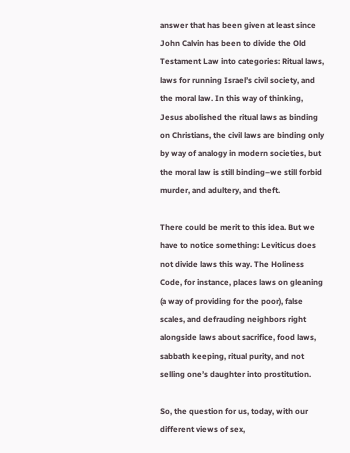answer that has been given at least since John Calvin has been to divide the Old Testament Law into categories: Ritual laws, laws for running Israel’s civil society, and the moral law. In this way of thinking, Jesus abolished the ritual laws as binding on Christians, the civil laws are binding only by way of analogy in modern societies, but the moral law is still binding–we still forbid murder, and adultery, and theft.

There could be merit to this idea. But we have to notice something: Leviticus does not divide laws this way. The Holiness Code, for instance, places laws on gleaning (a way of providing for the poor), false scales, and defrauding neighbors right alongside laws about sacrifice, food laws, sabbath keeping, ritual purity, and not selling one’s daughter into prostitution.

So, the question for us, today, with our different views of sex,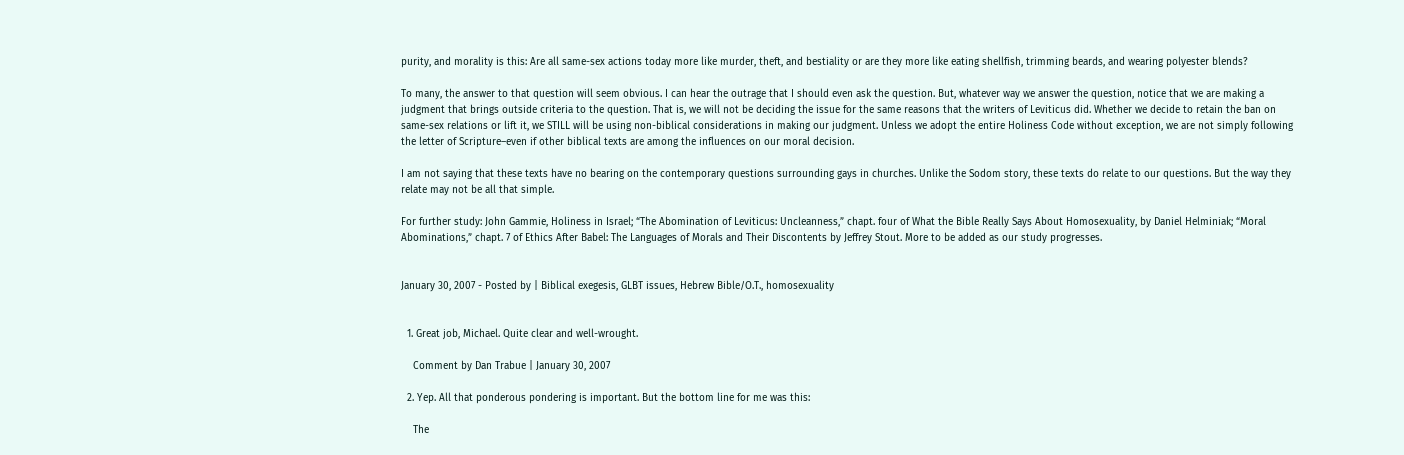purity, and morality is this: Are all same-sex actions today more like murder, theft, and bestiality or are they more like eating shellfish, trimming beards, and wearing polyester blends?

To many, the answer to that question will seem obvious. I can hear the outrage that I should even ask the question. But, whatever way we answer the question, notice that we are making a judgment that brings outside criteria to the question. That is, we will not be deciding the issue for the same reasons that the writers of Leviticus did. Whether we decide to retain the ban on same-sex relations or lift it, we STILL will be using non-biblical considerations in making our judgment. Unless we adopt the entire Holiness Code without exception, we are not simply following the letter of Scripture–even if other biblical texts are among the influences on our moral decision.

I am not saying that these texts have no bearing on the contemporary questions surrounding gays in churches. Unlike the Sodom story, these texts do relate to our questions. But the way they relate may not be all that simple.

For further study: John Gammie, Holiness in Israel; “The Abomination of Leviticus: Uncleanness,” chapt. four of What the Bible Really Says About Homosexuality, by Daniel Helminiak; “Moral Abominations,” chapt. 7 of Ethics After Babel: The Languages of Morals and Their Discontents by Jeffrey Stout. More to be added as our study progresses.


January 30, 2007 - Posted by | Biblical exegesis, GLBT issues, Hebrew Bible/O.T., homosexuality


  1. Great job, Michael. Quite clear and well-wrought.

    Comment by Dan Trabue | January 30, 2007

  2. Yep. All that ponderous pondering is important. But the bottom line for me was this:

    The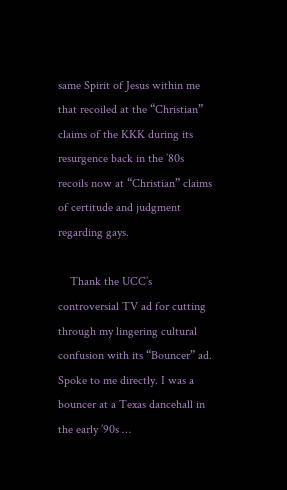same Spirit of Jesus within me that recoiled at the “Christian” claims of the KKK during its resurgence back in the ’80s recoils now at “Christian” claims of certitude and judgment regarding gays.

    Thank the UCC’s controversial TV ad for cutting through my lingering cultural confusion with its “Bouncer” ad. Spoke to me directly. I was a bouncer at a Texas dancehall in the early ’90s …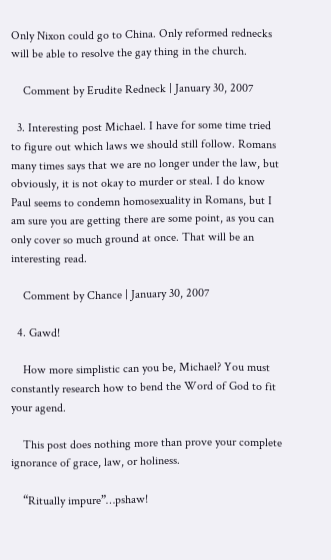Only Nixon could go to China. Only reformed rednecks will be able to resolve the gay thing in the church.

    Comment by Erudite Redneck | January 30, 2007

  3. Interesting post Michael. I have for some time tried to figure out which laws we should still follow. Romans many times says that we are no longer under the law, but obviously, it is not okay to murder or steal. I do know Paul seems to condemn homosexuality in Romans, but I am sure you are getting there are some point, as you can only cover so much ground at once. That will be an interesting read.

    Comment by Chance | January 30, 2007

  4. Gawd!

    How more simplistic can you be, Michael? You must constantly research how to bend the Word of God to fit your agend.

    This post does nothing more than prove your complete ignorance of grace, law, or holiness.

    “Ritually impure”…pshaw!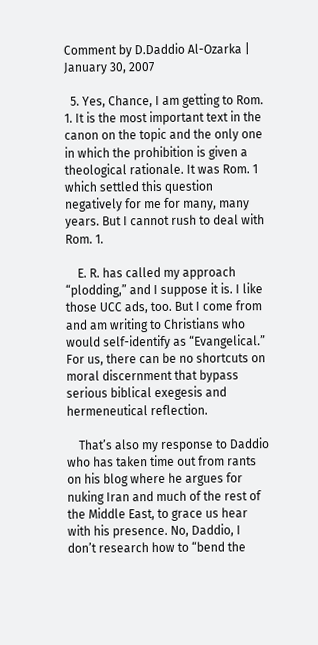Comment by D.Daddio Al-Ozarka | January 30, 2007

  5. Yes, Chance, I am getting to Rom. 1. It is the most important text in the canon on the topic and the only one in which the prohibition is given a theological rationale. It was Rom. 1 which settled this question negatively for me for many, many years. But I cannot rush to deal with Rom. 1.

    E. R. has called my approach “plodding,” and I suppose it is. I like those UCC ads, too. But I come from and am writing to Christians who would self-identify as “Evangelical.” For us, there can be no shortcuts on moral discernment that bypass serious biblical exegesis and hermeneutical reflection.

    That’s also my response to Daddio who has taken time out from rants on his blog where he argues for nuking Iran and much of the rest of the Middle East, to grace us hear with his presence. No, Daddio, I don’t research how to “bend the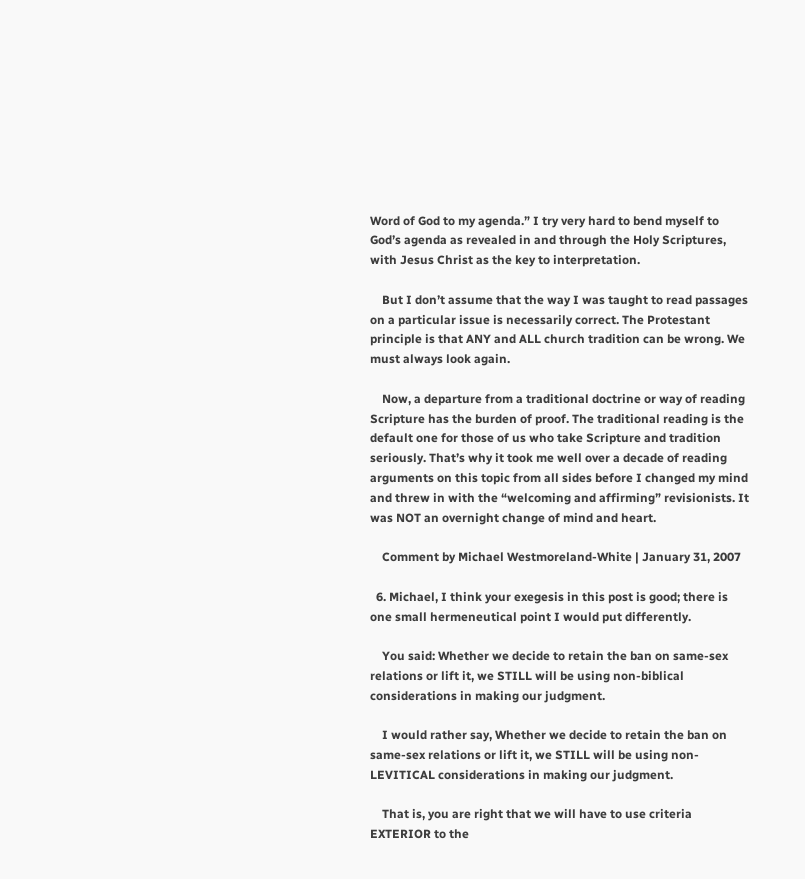Word of God to my agenda.” I try very hard to bend myself to God’s agenda as revealed in and through the Holy Scriptures, with Jesus Christ as the key to interpretation.

    But I don’t assume that the way I was taught to read passages on a particular issue is necessarily correct. The Protestant principle is that ANY and ALL church tradition can be wrong. We must always look again.

    Now, a departure from a traditional doctrine or way of reading Scripture has the burden of proof. The traditional reading is the default one for those of us who take Scripture and tradition seriously. That’s why it took me well over a decade of reading arguments on this topic from all sides before I changed my mind and threw in with the “welcoming and affirming” revisionists. It was NOT an overnight change of mind and heart.

    Comment by Michael Westmoreland-White | January 31, 2007

  6. Michael, I think your exegesis in this post is good; there is one small hermeneutical point I would put differently.

    You said: Whether we decide to retain the ban on same-sex relations or lift it, we STILL will be using non-biblical considerations in making our judgment.

    I would rather say, Whether we decide to retain the ban on same-sex relations or lift it, we STILL will be using non-LEVITICAL considerations in making our judgment.

    That is, you are right that we will have to use criteria EXTERIOR to the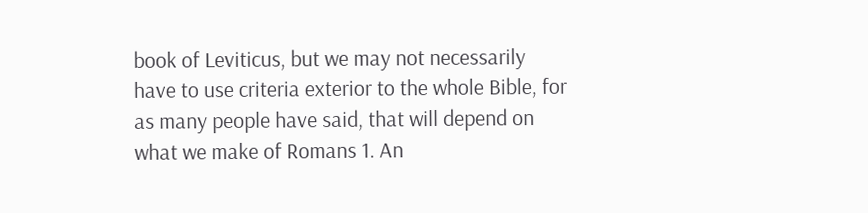book of Leviticus, but we may not necessarily have to use criteria exterior to the whole Bible, for as many people have said, that will depend on what we make of Romans 1. An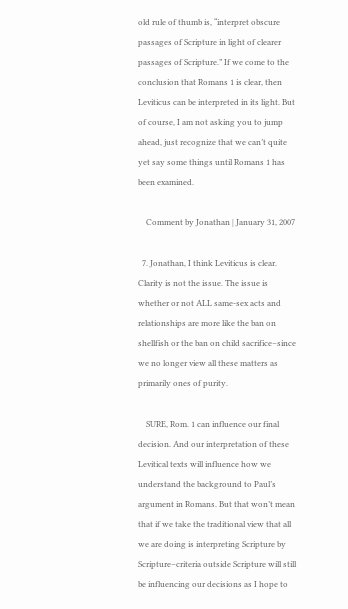old rule of thumb is, “interpret obscure passages of Scripture in light of clearer passages of Scripture.” If we come to the conclusion that Romans 1 is clear, then Leviticus can be interpreted in its light. But of course, I am not asking you to jump ahead, just recognize that we can’t quite yet say some things until Romans 1 has been examined.

    Comment by Jonathan | January 31, 2007

  7. Jonathan, I think Leviticus is clear. Clarity is not the issue. The issue is whether or not ALL same-sex acts and relationships are more like the ban on shellfish or the ban on child sacrifice–since we no longer view all these matters as primarily ones of purity.

    SURE, Rom. 1 can influence our final decision. And our interpretation of these Levitical texts will influence how we understand the background to Paul’s argument in Romans. But that won’t mean that if we take the traditional view that all we are doing is interpreting Scripture by Scripture–criteria outside Scripture will still be influencing our decisions as I hope to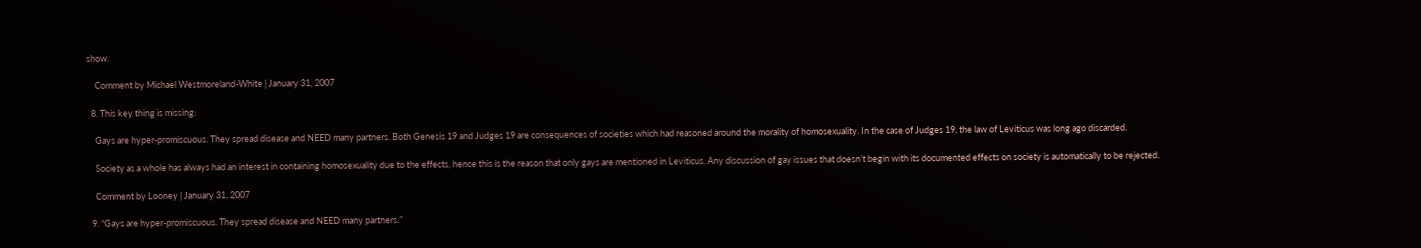show.

    Comment by Michael Westmoreland-White | January 31, 2007

  8. This key thing is missing:

    Gays are hyper-promiscuous. They spread disease and NEED many partners. Both Genesis 19 and Judges 19 are consequences of societies which had reasoned around the morality of homosexuality. In the case of Judges 19, the law of Leviticus was long ago discarded.

    Society as a whole has always had an interest in containing homosexuality due to the effects, hence this is the reason that only gays are mentioned in Leviticus. Any discussion of gay issues that doesn’t begin with its documented effects on society is automatically to be rejected.

    Comment by Looney | January 31, 2007

  9. “Gays are hyper-promiscuous. They spread disease and NEED many partners.”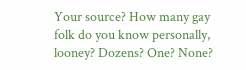Your source? How many gay folk do you know personally, looney? Dozens? One? None?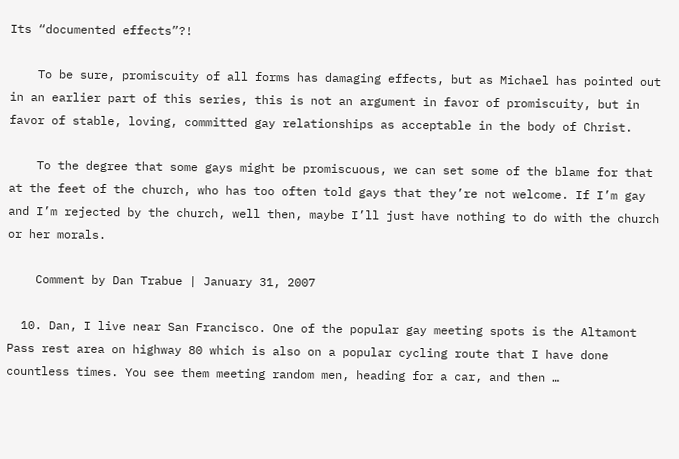Its “documented effects”?!

    To be sure, promiscuity of all forms has damaging effects, but as Michael has pointed out in an earlier part of this series, this is not an argument in favor of promiscuity, but in favor of stable, loving, committed gay relationships as acceptable in the body of Christ.

    To the degree that some gays might be promiscuous, we can set some of the blame for that at the feet of the church, who has too often told gays that they’re not welcome. If I’m gay and I’m rejected by the church, well then, maybe I’ll just have nothing to do with the church or her morals.

    Comment by Dan Trabue | January 31, 2007

  10. Dan, I live near San Francisco. One of the popular gay meeting spots is the Altamont Pass rest area on highway 80 which is also on a popular cycling route that I have done countless times. You see them meeting random men, heading for a car, and then …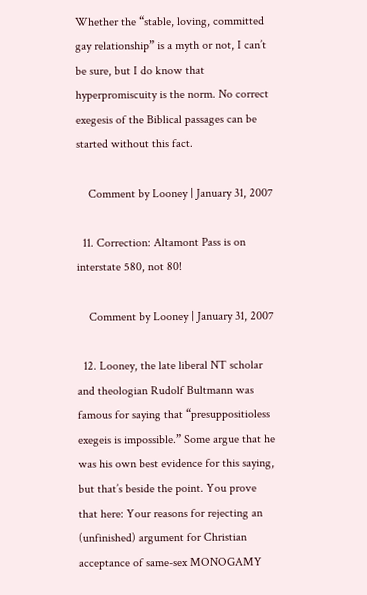Whether the “stable, loving, committed gay relationship” is a myth or not, I can’t be sure, but I do know that hyperpromiscuity is the norm. No correct exegesis of the Biblical passages can be started without this fact.

    Comment by Looney | January 31, 2007

  11. Correction: Altamont Pass is on interstate 580, not 80!

    Comment by Looney | January 31, 2007

  12. Looney, the late liberal NT scholar and theologian Rudolf Bultmann was famous for saying that “presuppositioless exegeis is impossible.” Some argue that he was his own best evidence for this saying, but that’s beside the point. You prove that here: Your reasons for rejecting an (unfinished) argument for Christian acceptance of same-sex MONOGAMY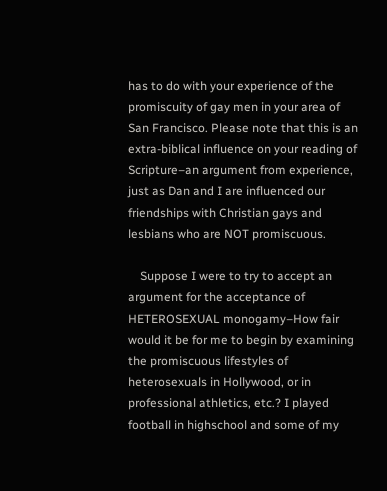has to do with your experience of the promiscuity of gay men in your area of San Francisco. Please note that this is an extra-biblical influence on your reading of Scripture–an argument from experience, just as Dan and I are influenced our friendships with Christian gays and lesbians who are NOT promiscuous.

    Suppose I were to try to accept an argument for the acceptance of HETEROSEXUAL monogamy–How fair would it be for me to begin by examining the promiscuous lifestyles of heterosexuals in Hollywood, or in professional athletics, etc.? I played football in highschool and some of my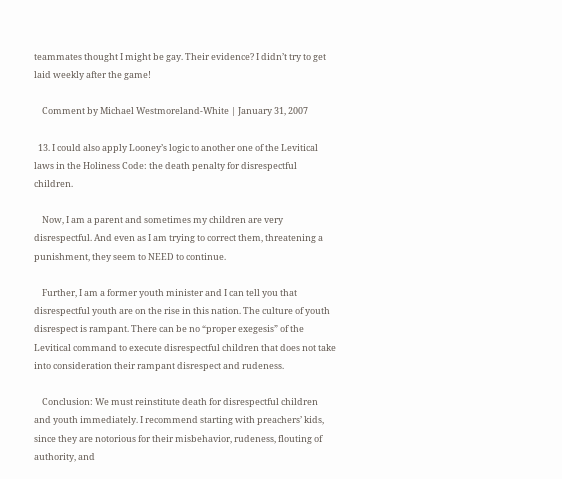teammates thought I might be gay. Their evidence? I didn’t try to get laid weekly after the game!

    Comment by Michael Westmoreland-White | January 31, 2007

  13. I could also apply Looney’s logic to another one of the Levitical laws in the Holiness Code: the death penalty for disrespectful children.

    Now, I am a parent and sometimes my children are very disrespectful. And even as I am trying to correct them, threatening a punishment, they seem to NEED to continue.

    Further, I am a former youth minister and I can tell you that disrespectful youth are on the rise in this nation. The culture of youth disrespect is rampant. There can be no “proper exegesis” of the Levitical command to execute disrespectful children that does not take into consideration their rampant disrespect and rudeness.

    Conclusion: We must reinstitute death for disrespectful children and youth immediately. I recommend starting with preachers’ kids, since they are notorious for their misbehavior, rudeness, flouting of authority, and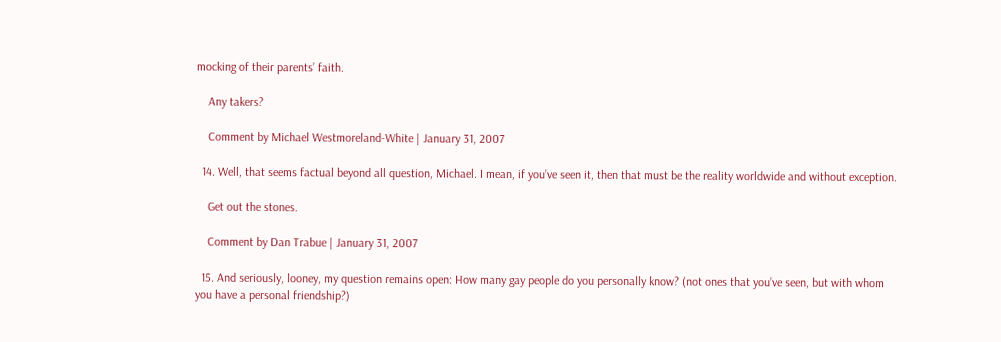mocking of their parents’ faith.

    Any takers?

    Comment by Michael Westmoreland-White | January 31, 2007

  14. Well, that seems factual beyond all question, Michael. I mean, if you’ve seen it, then that must be the reality worldwide and without exception.

    Get out the stones.

    Comment by Dan Trabue | January 31, 2007

  15. And seriously, looney, my question remains open: How many gay people do you personally know? (not ones that you’ve seen, but with whom you have a personal friendship?)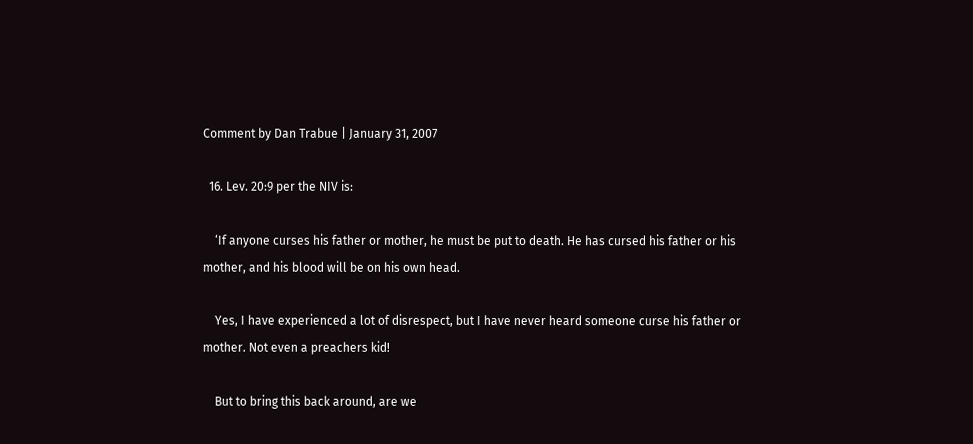Comment by Dan Trabue | January 31, 2007

  16. Lev. 20:9 per the NIV is:

    ‘If anyone curses his father or mother, he must be put to death. He has cursed his father or his mother, and his blood will be on his own head.

    Yes, I have experienced a lot of disrespect, but I have never heard someone curse his father or mother. Not even a preachers kid!

    But to bring this back around, are we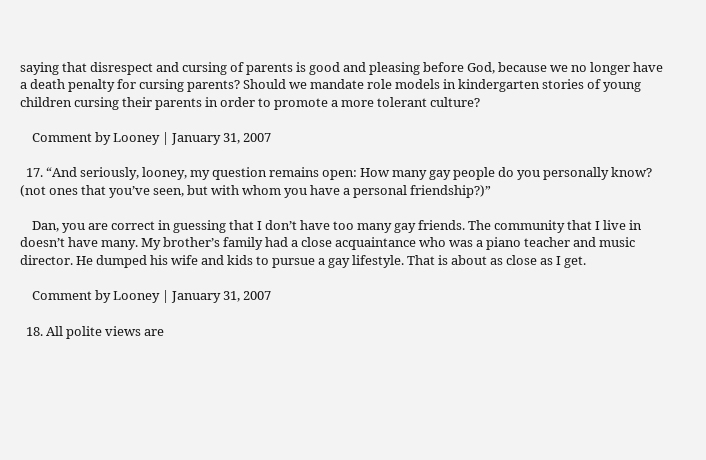saying that disrespect and cursing of parents is good and pleasing before God, because we no longer have a death penalty for cursing parents? Should we mandate role models in kindergarten stories of young children cursing their parents in order to promote a more tolerant culture?

    Comment by Looney | January 31, 2007

  17. “And seriously, looney, my question remains open: How many gay people do you personally know? (not ones that you’ve seen, but with whom you have a personal friendship?)”

    Dan, you are correct in guessing that I don’t have too many gay friends. The community that I live in doesn’t have many. My brother’s family had a close acquaintance who was a piano teacher and music director. He dumped his wife and kids to pursue a gay lifestyle. That is about as close as I get.

    Comment by Looney | January 31, 2007

  18. All polite views are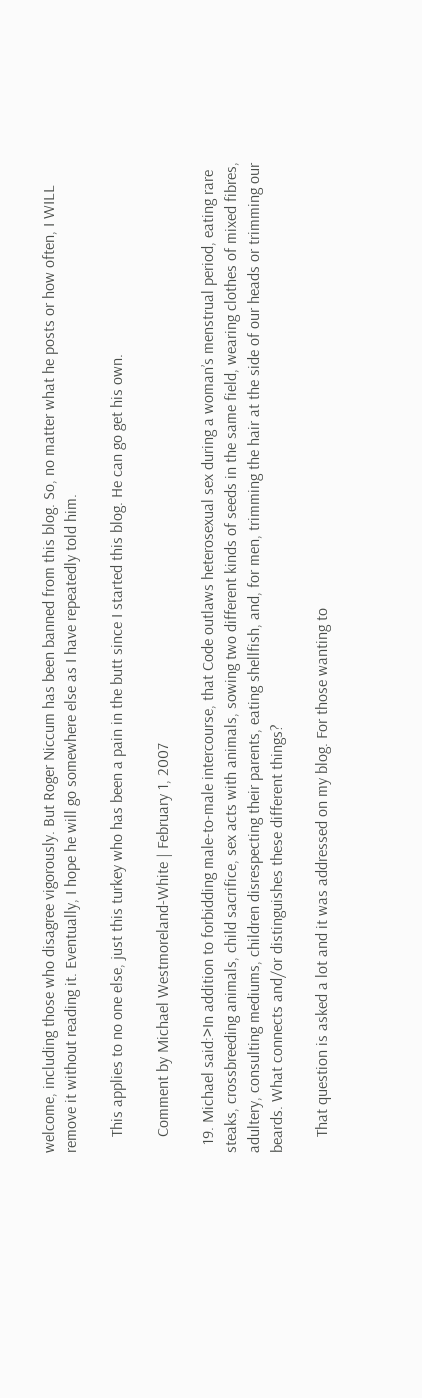welcome, including those who disagree vigorously. But Roger Niccum has been banned from this blog. So, no matter what he posts or how often, I WILL remove it without reading it. Eventually, I hope he will go somewhere else as I have repeatedly told him.

    This applies to no one else, just this turkey who has been a pain in the butt since I started this blog. He can go get his own.

    Comment by Michael Westmoreland-White | February 1, 2007

  19. Michael said:>In addition to forbidding male-to-male intercourse, that Code outlaws heterosexual sex during a woman’s menstrual period, eating rare steaks, crossbreeding animals, child sacrifice, sex acts with animals, sowing two different kinds of seeds in the same field, wearing clothes of mixed fibres, adultery, consulting mediums, children disrespecting their parents, eating shellfish, and, for men, trimming the hair at the side of our heads or trimming our beards. What connects and/or distinguishes these different things?

    That question is asked a lot and it was addressed on my blog. For those wanting to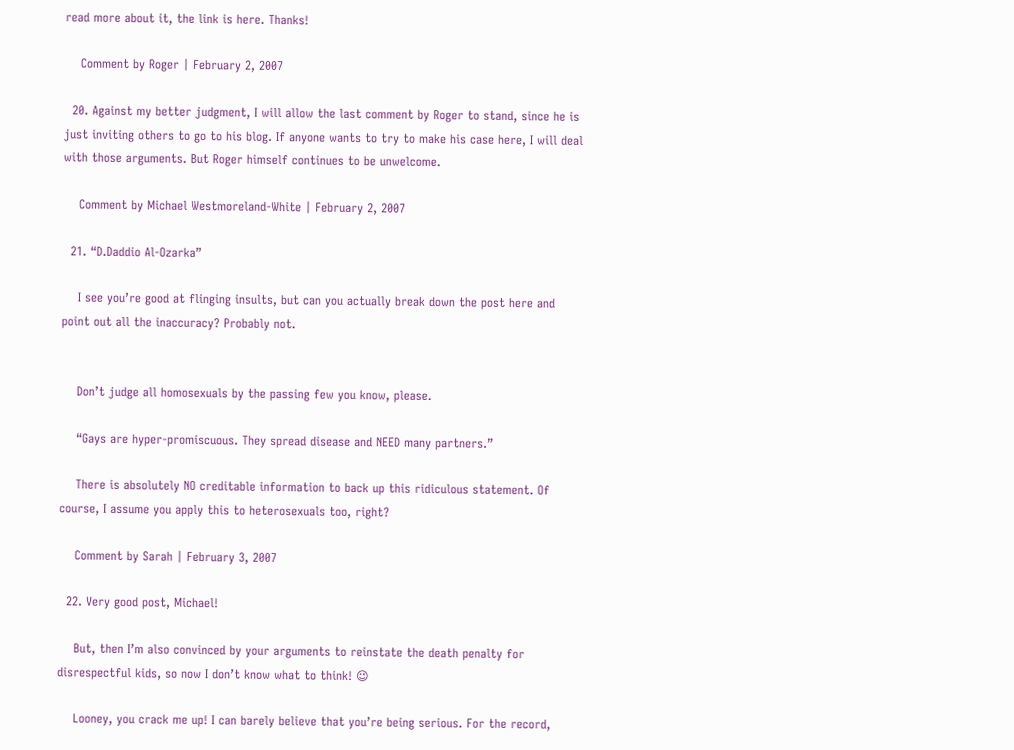read more about it, the link is here. Thanks!

    Comment by Roger | February 2, 2007

  20. Against my better judgment, I will allow the last comment by Roger to stand, since he is just inviting others to go to his blog. If anyone wants to try to make his case here, I will deal with those arguments. But Roger himself continues to be unwelcome.

    Comment by Michael Westmoreland-White | February 2, 2007

  21. “D.Daddio Al-Ozarka”

    I see you’re good at flinging insults, but can you actually break down the post here and point out all the inaccuracy? Probably not.


    Don’t judge all homosexuals by the passing few you know, please.

    “Gays are hyper-promiscuous. They spread disease and NEED many partners.”

    There is absolutely NO creditable information to back up this ridiculous statement. Of course, I assume you apply this to heterosexuals too, right?

    Comment by Sarah | February 3, 2007

  22. Very good post, Michael!

    But, then I’m also convinced by your arguments to reinstate the death penalty for disrespectful kids, so now I don’t know what to think! 😉

    Looney, you crack me up! I can barely believe that you’re being serious. For the record,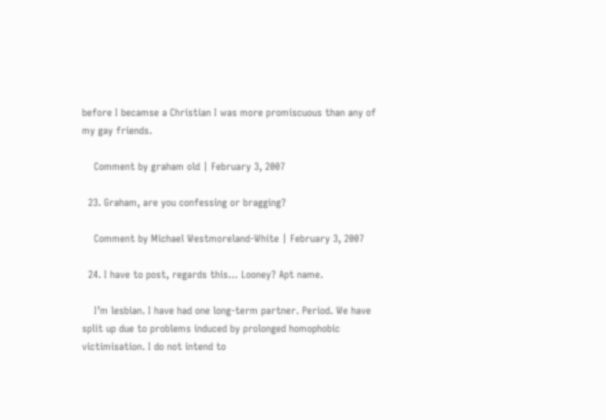before I becamse a Christian I was more promiscuous than any of my gay friends.

    Comment by graham old | February 3, 2007

  23. Graham, are you confessing or bragging?

    Comment by Michael Westmoreland-White | February 3, 2007

  24. I have to post, regards this… Looney? Apt name.

    I’m lesbian. I have had one long-term partner. Period. We have split up due to problems induced by prolonged homophobic victimisation. I do not intend to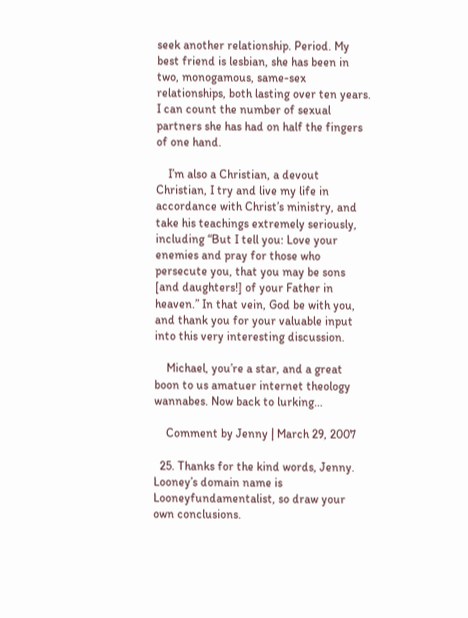seek another relationship. Period. My best friend is lesbian, she has been in two, monogamous, same-sex relationships, both lasting over ten years. I can count the number of sexual partners she has had on half the fingers of one hand.

    I’m also a Christian, a devout Christian, I try and live my life in accordance with Christ’s ministry, and take his teachings extremely seriously, including “But I tell you: Love your enemies and pray for those who persecute you, that you may be sons [and daughters!] of your Father in heaven.” In that vein, God be with you, and thank you for your valuable input into this very interesting discussion.

    Michael, you’re a star, and a great boon to us amatuer internet theology wannabes. Now back to lurking…

    Comment by Jenny | March 29, 2007

  25. Thanks for the kind words, Jenny. Looney’s domain name is Looneyfundamentalist, so draw your own conclusions.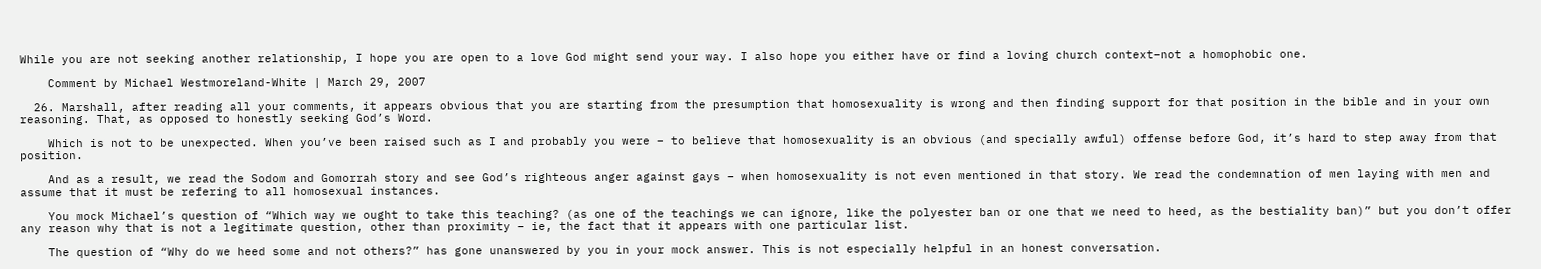While you are not seeking another relationship, I hope you are open to a love God might send your way. I also hope you either have or find a loving church context–not a homophobic one.

    Comment by Michael Westmoreland-White | March 29, 2007

  26. Marshall, after reading all your comments, it appears obvious that you are starting from the presumption that homosexuality is wrong and then finding support for that position in the bible and in your own reasoning. That, as opposed to honestly seeking God’s Word.

    Which is not to be unexpected. When you’ve been raised such as I and probably you were – to believe that homosexuality is an obvious (and specially awful) offense before God, it’s hard to step away from that position.

    And as a result, we read the Sodom and Gomorrah story and see God’s righteous anger against gays – when homosexuality is not even mentioned in that story. We read the condemnation of men laying with men and assume that it must be refering to all homosexual instances.

    You mock Michael’s question of “Which way we ought to take this teaching? (as one of the teachings we can ignore, like the polyester ban or one that we need to heed, as the bestiality ban)” but you don’t offer any reason why that is not a legitimate question, other than proximity – ie, the fact that it appears with one particular list.

    The question of “Why do we heed some and not others?” has gone unanswered by you in your mock answer. This is not especially helpful in an honest conversation.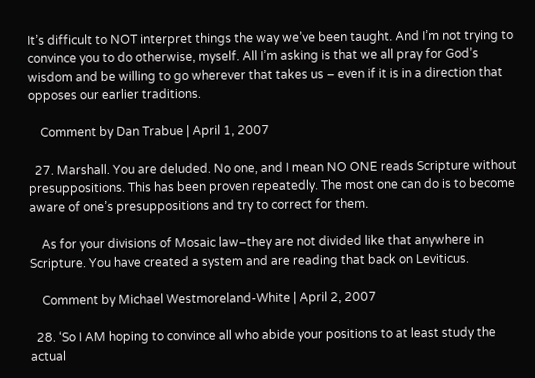It’s difficult to NOT interpret things the way we’ve been taught. And I’m not trying to convince you to do otherwise, myself. All I’m asking is that we all pray for God’s wisdom and be willing to go wherever that takes us – even if it is in a direction that opposes our earlier traditions.

    Comment by Dan Trabue | April 1, 2007

  27. Marshall. You are deluded. No one, and I mean NO ONE reads Scripture without presuppositions. This has been proven repeatedly. The most one can do is to become aware of one’s presuppositions and try to correct for them.

    As for your divisions of Mosaic law–they are not divided like that anywhere in Scripture. You have created a system and are reading that back on Leviticus.

    Comment by Michael Westmoreland-White | April 2, 2007

  28. ‘So I AM hoping to convince all who abide your positions to at least study the actual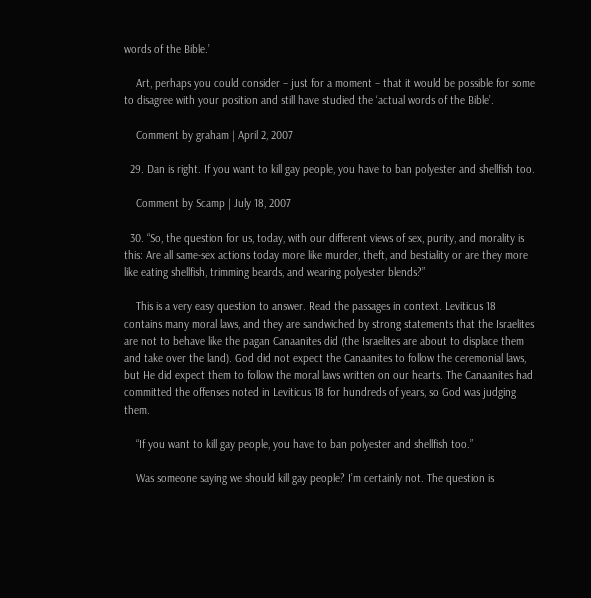words of the Bible.’

    Art, perhaps you could consider – just for a moment – that it would be possible for some to disagree with your position and still have studied the ‘actual words of the Bible’.

    Comment by graham | April 2, 2007

  29. Dan is right. If you want to kill gay people, you have to ban polyester and shellfish too.

    Comment by Scamp | July 18, 2007

  30. “So, the question for us, today, with our different views of sex, purity, and morality is this: Are all same-sex actions today more like murder, theft, and bestiality or are they more like eating shellfish, trimming beards, and wearing polyester blends?”

    This is a very easy question to answer. Read the passages in context. Leviticus 18 contains many moral laws, and they are sandwiched by strong statements that the Israelites are not to behave like the pagan Canaanites did (the Israelites are about to displace them and take over the land). God did not expect the Canaanites to follow the ceremonial laws, but He did expect them to follow the moral laws written on our hearts. The Canaanites had committed the offenses noted in Leviticus 18 for hundreds of years, so God was judging them.

    “If you want to kill gay people, you have to ban polyester and shellfish too.”

    Was someone saying we should kill gay people? I’m certainly not. The question is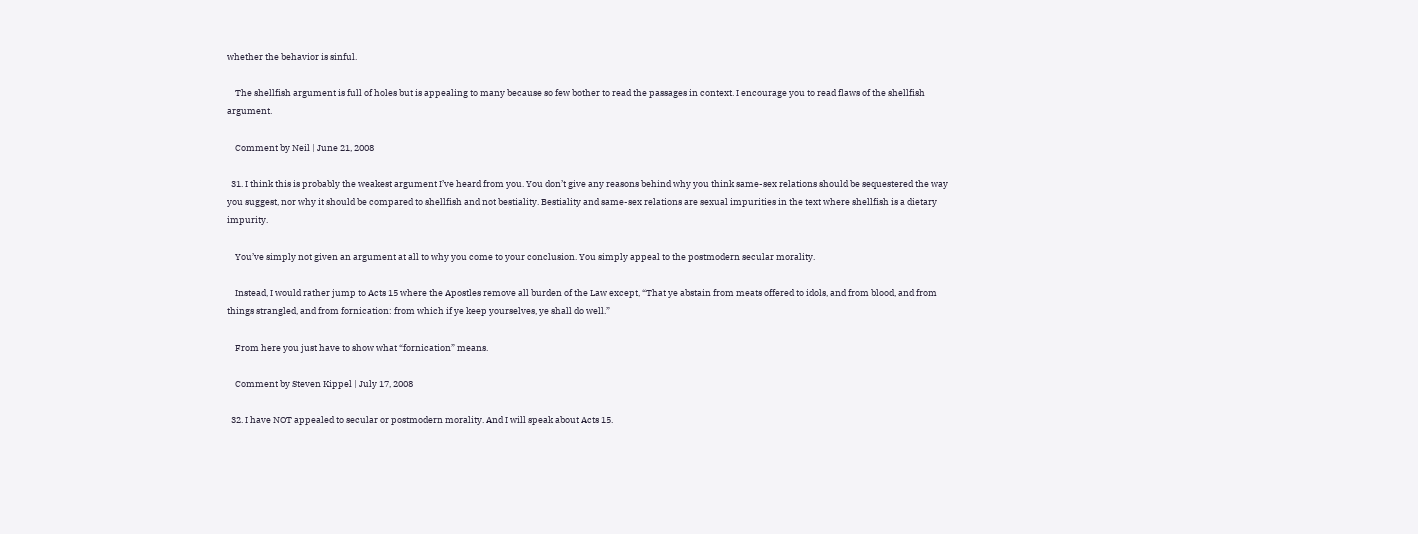whether the behavior is sinful.

    The shellfish argument is full of holes but is appealing to many because so few bother to read the passages in context. I encourage you to read flaws of the shellfish argument.

    Comment by Neil | June 21, 2008

  31. I think this is probably the weakest argument I’ve heard from you. You don’t give any reasons behind why you think same-sex relations should be sequestered the way you suggest, nor why it should be compared to shellfish and not bestiality. Bestiality and same-sex relations are sexual impurities in the text where shellfish is a dietary impurity.

    You’ve simply not given an argument at all to why you come to your conclusion. You simply appeal to the postmodern secular morality.

    Instead, I would rather jump to Acts 15 where the Apostles remove all burden of the Law except, “That ye abstain from meats offered to idols, and from blood, and from things strangled, and from fornication: from which if ye keep yourselves, ye shall do well.”

    From here you just have to show what “fornication” means.

    Comment by Steven Kippel | July 17, 2008

  32. I have NOT appealed to secular or postmodern morality. And I will speak about Acts 15.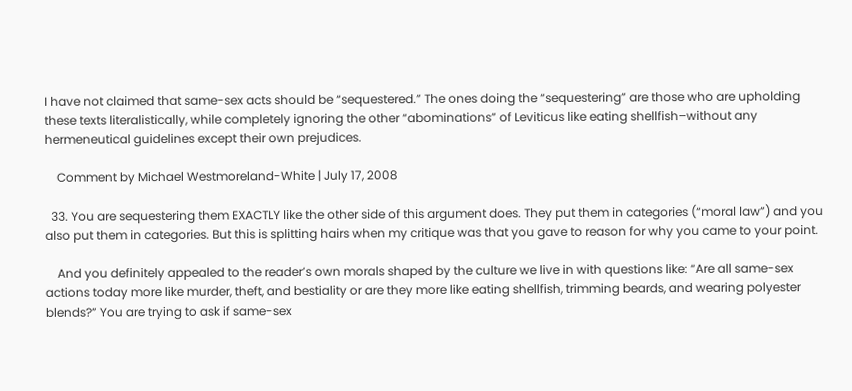I have not claimed that same-sex acts should be “sequestered.” The ones doing the “sequestering” are those who are upholding these texts literalistically, while completely ignoring the other “abominations” of Leviticus like eating shellfish–without any hermeneutical guidelines except their own prejudices.

    Comment by Michael Westmoreland-White | July 17, 2008

  33. You are sequestering them EXACTLY like the other side of this argument does. They put them in categories (“moral law”) and you also put them in categories. But this is splitting hairs when my critique was that you gave to reason for why you came to your point.

    And you definitely appealed to the reader’s own morals shaped by the culture we live in with questions like: “Are all same-sex actions today more like murder, theft, and bestiality or are they more like eating shellfish, trimming beards, and wearing polyester blends?” You are trying to ask if same-sex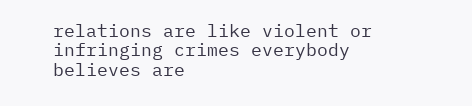relations are like violent or infringing crimes everybody believes are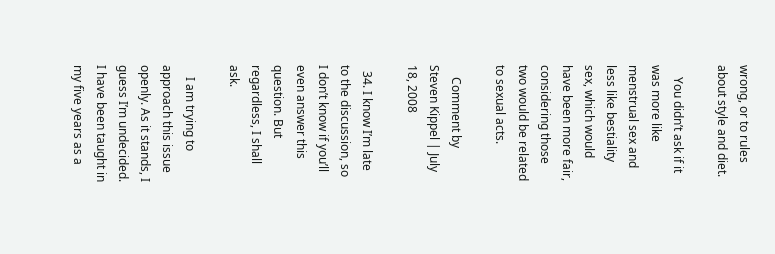wrong, or to rules about style and diet.

    You didn’t ask if it was more like menstrual sex and less like bestiality sex, which would have been more fair, considering those two would be related to sexual acts.

    Comment by Steven Kippel | July 18, 2008

  34. I know I’m late to the discussion, so I don’t know if you’ll even answer this question. But regardless, I shall ask.

    I am trying to approach this issue openly. As it stands, I guess I’m undecided. I have been taught in my five years as a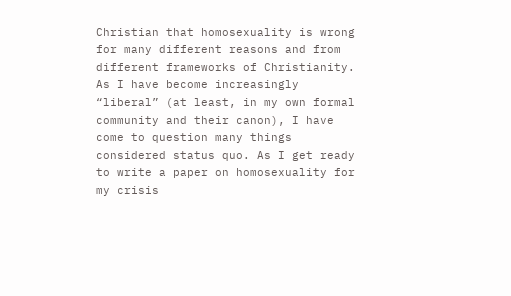Christian that homosexuality is wrong for many different reasons and from different frameworks of Christianity. As I have become increasingly “liberal” (at least, in my own formal community and their canon), I have come to question many things considered status quo. As I get ready to write a paper on homosexuality for my crisis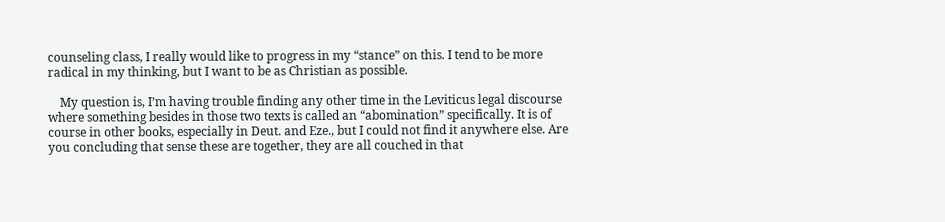counseling class, I really would like to progress in my “stance” on this. I tend to be more radical in my thinking, but I want to be as Christian as possible.

    My question is, I’m having trouble finding any other time in the Leviticus legal discourse where something besides in those two texts is called an “abomination” specifically. It is of course in other books, especially in Deut. and Eze., but I could not find it anywhere else. Are you concluding that sense these are together, they are all couched in that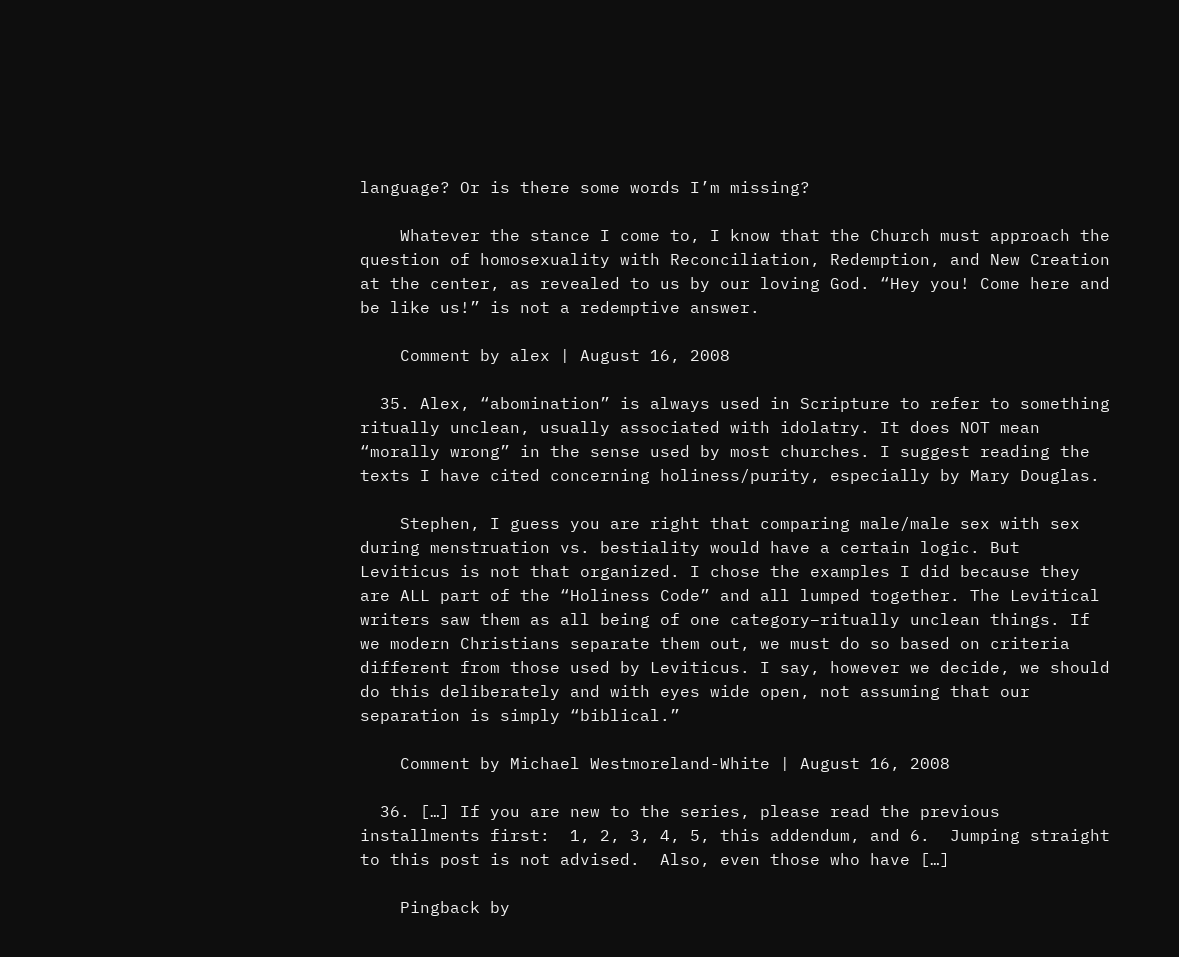language? Or is there some words I’m missing?

    Whatever the stance I come to, I know that the Church must approach the question of homosexuality with Reconciliation, Redemption, and New Creation at the center, as revealed to us by our loving God. “Hey you! Come here and be like us!” is not a redemptive answer.

    Comment by alex | August 16, 2008

  35. Alex, “abomination” is always used in Scripture to refer to something ritually unclean, usually associated with idolatry. It does NOT mean “morally wrong” in the sense used by most churches. I suggest reading the texts I have cited concerning holiness/purity, especially by Mary Douglas.

    Stephen, I guess you are right that comparing male/male sex with sex during menstruation vs. bestiality would have a certain logic. But Leviticus is not that organized. I chose the examples I did because they are ALL part of the “Holiness Code” and all lumped together. The Levitical writers saw them as all being of one category–ritually unclean things. If we modern Christians separate them out, we must do so based on criteria different from those used by Leviticus. I say, however we decide, we should do this deliberately and with eyes wide open, not assuming that our separation is simply “biblical.”

    Comment by Michael Westmoreland-White | August 16, 2008

  36. […] If you are new to the series, please read the previous installments first:  1, 2, 3, 4, 5, this addendum, and 6.  Jumping straight to this post is not advised.  Also, even those who have […]

    Pingback by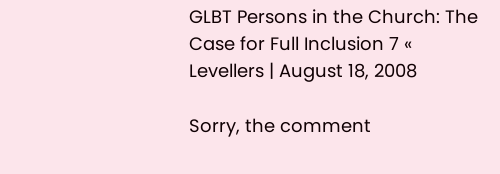GLBT Persons in the Church: The Case for Full Inclusion 7 « Levellers | August 18, 2008

Sorry, the comment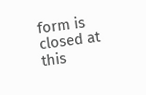form is closed at this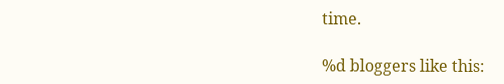time.

%d bloggers like this: